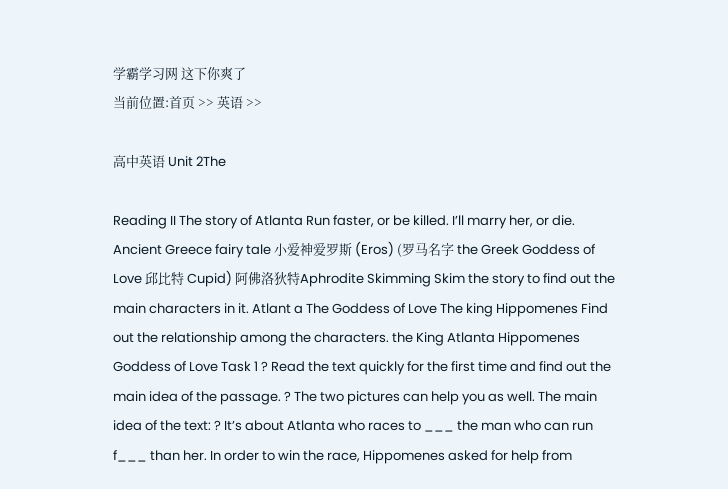学霸学习网 这下你爽了
当前位置:首页 >> 英语 >>

高中英语 Unit 2The

Reading II The story of Atlanta Run faster, or be killed. I’ll marry her, or die. Ancient Greece fairy tale 小爱神爱罗斯 (Eros) (罗马名字 the Greek Goddess of Love 邱比特 Cupid) 阿佛洛狄特Aphrodite Skimming Skim the story to find out the main characters in it. Atlant a The Goddess of Love The king Hippomenes Find out the relationship among the characters. the King Atlanta Hippomenes Goddess of Love Task 1 ? Read the text quickly for the first time and find out the main idea of the passage. ? The two pictures can help you as well. The main idea of the text: ? It’s about Atlanta who races to ___ the man who can run f___ than her. In order to win the race, Hippomenes asked for help from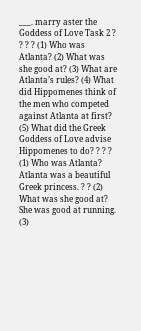___. marry aster the Goddess of Love Task 2 ? ? ? ? (1) Who was Atlanta? (2) What was she good at? (3) What are Atlanta’s rules? (4) What did Hippomenes think of the men who competed against Atlanta at first? (5) What did the Greek Goddess of Love advise Hippomenes to do? ? ? ? (1) Who was Atlanta? Atlanta was a beautiful Greek princess. ? ? (2) What was she good at? She was good at running. (3)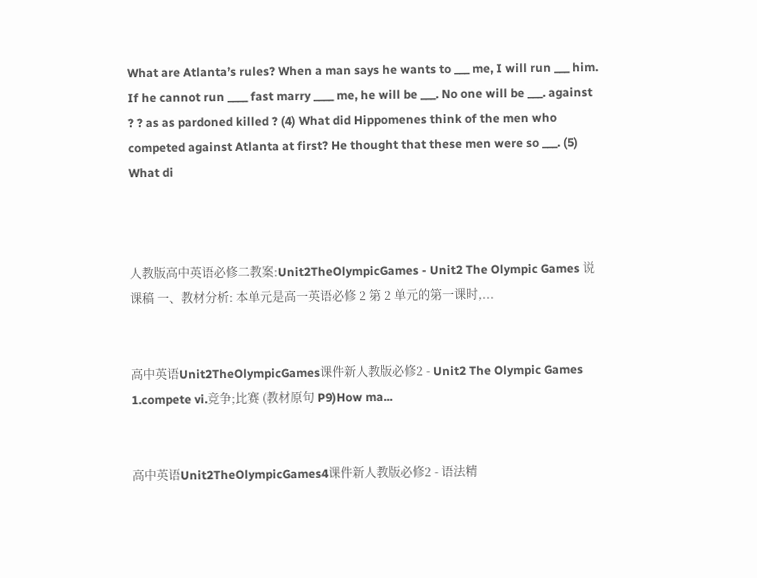What are Atlanta’s rules? When a man says he wants to ___ me, I will run ___ him. If he cannot run ____ fast marry ____ me, he will be ___. No one will be ___. against ? ? as as pardoned killed ? (4) What did Hippomenes think of the men who competed against Atlanta at first? He thought that these men were so ___. (5) What di



人教版高中英语必修二教案:Unit2TheOlympicGames - Unit2 The Olympic Games 说课稿 一、教材分析: 本单元是高一英语必修 2 第 2 单元的第一课时,...


高中英语Unit2TheOlympicGames课件新人教版必修2 - Unit2 The Olympic Games 1.compete vi.竞争;比赛 (教材原句 P9)How ma...


高中英语Unit2TheOlympicGames4课件新人教版必修2 - 语法精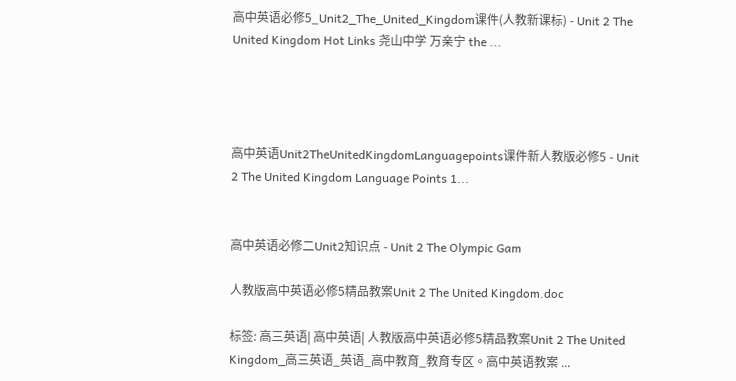高中英语必修5_Unit2_The_United_Kingdom课件(人教新课标) - Unit 2 The United Kingdom Hot Links 尧山中学 万亲宁 the ...




高中英语Unit2TheUnitedKingdomLanguagepoints课件新人教版必修5 - Unit 2 The United Kingdom Language Points 1...


高中英语必修二Unit2知识点 - Unit 2 The Olympic Gam

人教版高中英语必修5精品教案Unit 2 The United Kingdom.doc

标签: 高三英语| 高中英语| 人教版高中英语必修5精品教案Unit 2 The United Kingdom_高三英语_英语_高中教育_教育专区。高中英语教案 ...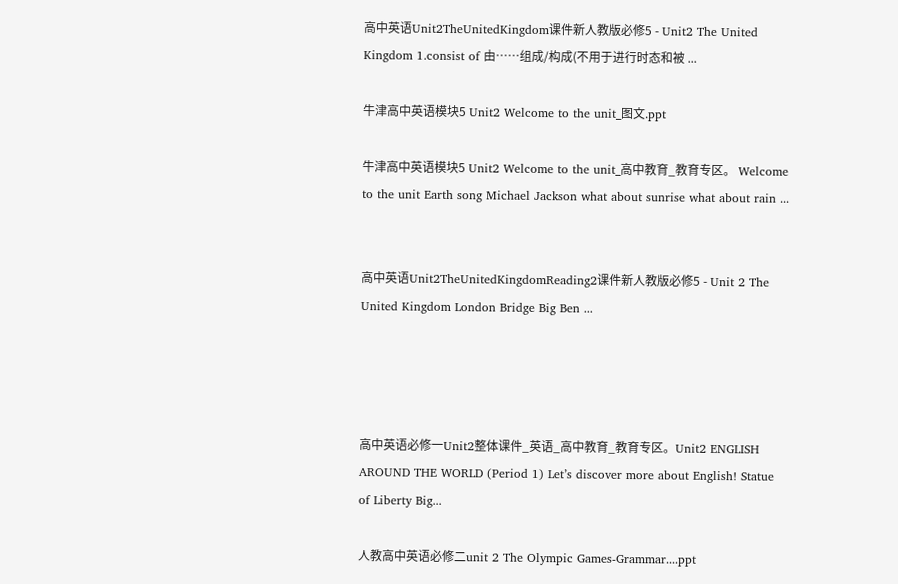高中英语Unit2TheUnitedKingdom课件新人教版必修5 - Unit2 The United Kingdom 1.consist of 由……组成/构成(不用于进行时态和被 ...

牛津高中英语模块5 Unit2 Welcome to the unit_图文.ppt

牛津高中英语模块5 Unit2 Welcome to the unit_高中教育_教育专区。 Welcome to the unit Earth song Michael Jackson what about sunrise what about rain ...


高中英语Unit2TheUnitedKingdomReading2课件新人教版必修5 - Unit 2 The United Kingdom London Bridge Big Ben ...




高中英语必修一Unit2整体课件_英语_高中教育_教育专区。Unit2 ENGLISH AROUND THE WORLD (Period 1) Let’s discover more about English! Statue of Liberty Big...

人教高中英语必修二unit 2 The Olympic Games-Grammar....ppt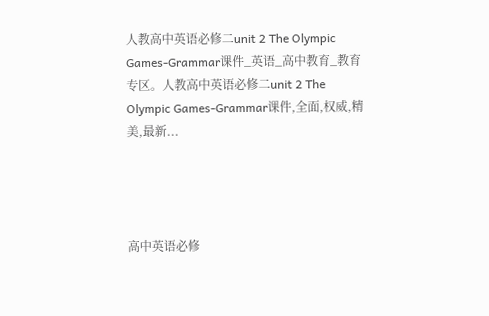人教高中英语必修二unit 2 The Olympic Games-Grammar课件_英语_高中教育_教育专区。人教高中英语必修二unit 2 The Olympic Games-Grammar课件,全面,权威,精美,最新...




高中英语必修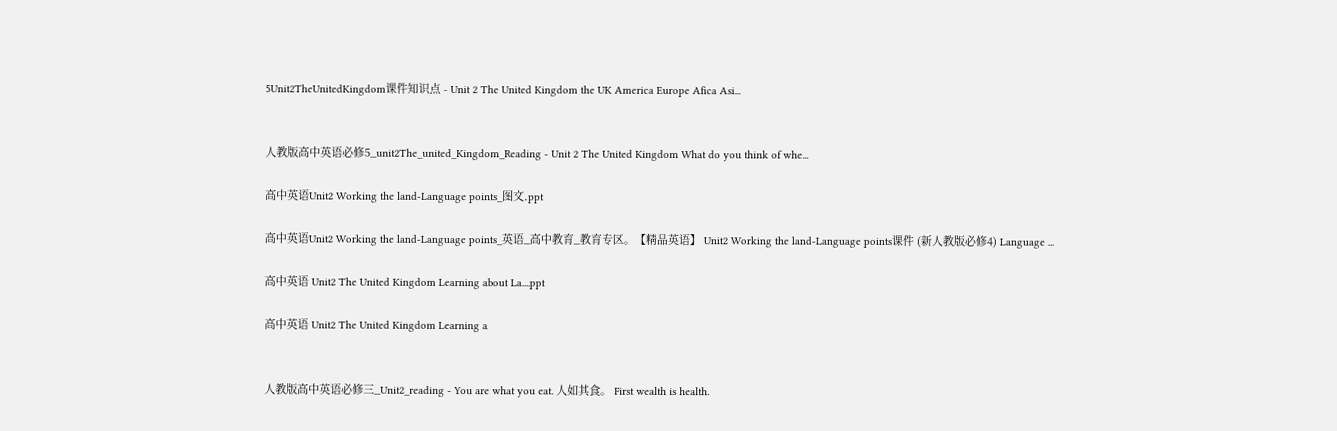5Unit2TheUnitedKingdom课件知识点 - Unit 2 The United Kingdom the UK America Europe Afica Asi...


人教版高中英语必修5_unit2The_united_Kingdom_Reading - Unit 2 The United Kingdom What do you think of whe...

高中英语Unit2 Working the land-Language points_图文.ppt

高中英语Unit2 Working the land-Language points_英语_高中教育_教育专区。【精品英语】 Unit2 Working the land-Language points课件 (新人教版必修4) Language ...

高中英语 Unit2 The United Kingdom Learning about La....ppt

高中英语 Unit2 The United Kingdom Learning a


人教版高中英语必修三_Unit2_reading - You are what you eat. 人如其食。 First wealth is health.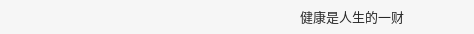健康是人生的一财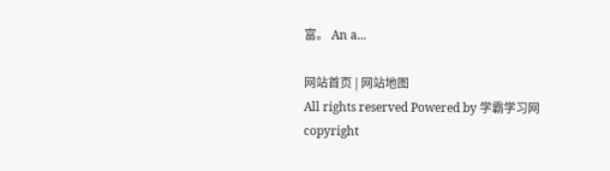富。 An a...

网站首页 | 网站地图
All rights reserved Powered by 学霸学习网
copyright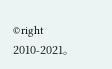©right 2010-2021。